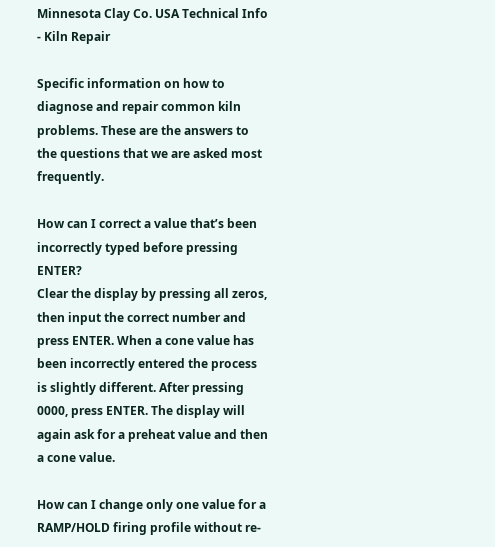Minnesota Clay Co. USA Technical Info - Kiln Repair

Specific information on how to diagnose and repair common kiln problems. These are the answers to the questions that we are asked most frequently.

How can I correct a value that’s been incorrectly typed before pressing ENTER?
Clear the display by pressing all zeros, then input the correct number and press ENTER. When a cone value has been incorrectly entered the process is slightly different. After pressing 0000, press ENTER. The display will again ask for a preheat value and then a cone value.

How can I change only one value for a RAMP/HOLD firing profile without re-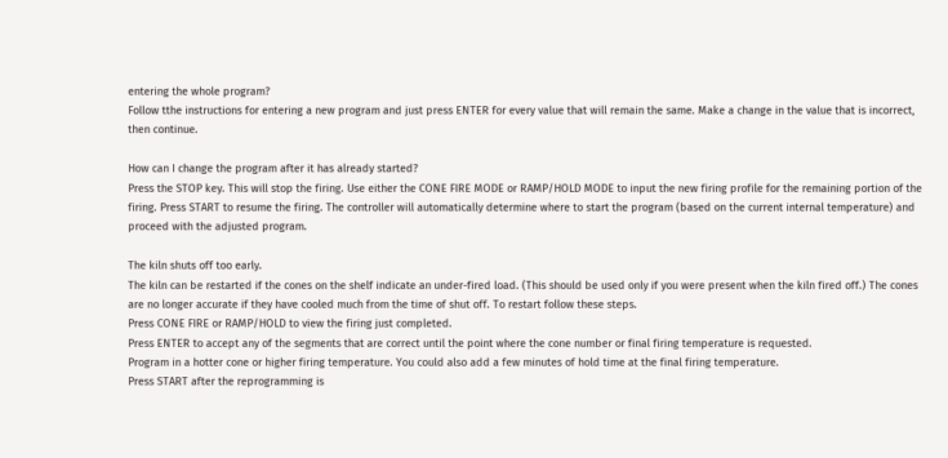entering the whole program?
Follow tthe instructions for entering a new program and just press ENTER for every value that will remain the same. Make a change in the value that is incorrect, then continue.

How can I change the program after it has already started?
Press the STOP key. This will stop the firing. Use either the CONE FIRE MODE or RAMP/HOLD MODE to input the new firing profile for the remaining portion of the firing. Press START to resume the firing. The controller will automatically determine where to start the program (based on the current internal temperature) and proceed with the adjusted program.

The kiln shuts off too early.
The kiln can be restarted if the cones on the shelf indicate an under-fired load. (This should be used only if you were present when the kiln fired off.) The cones are no longer accurate if they have cooled much from the time of shut off. To restart follow these steps.
Press CONE FIRE or RAMP/HOLD to view the firing just completed.
Press ENTER to accept any of the segments that are correct until the point where the cone number or final firing temperature is requested.
Program in a hotter cone or higher firing temperature. You could also add a few minutes of hold time at the final firing temperature.
Press START after the reprogramming is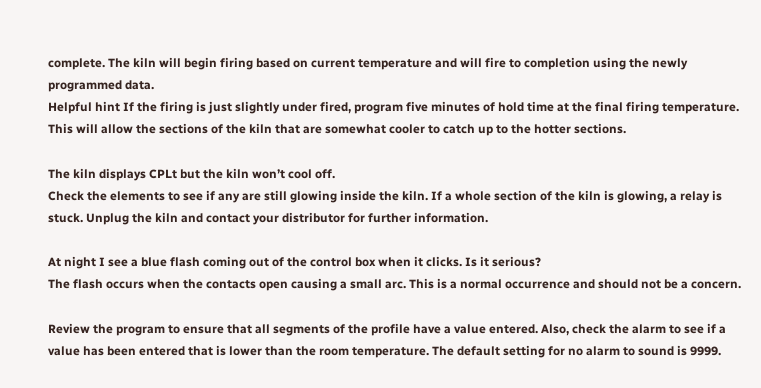complete. The kiln will begin firing based on current temperature and will fire to completion using the newly programmed data.
Helpful hint If the firing is just slightly under fired, program five minutes of hold time at the final firing temperature. This will allow the sections of the kiln that are somewhat cooler to catch up to the hotter sections.

The kiln displays CPLt but the kiln won’t cool off.
Check the elements to see if any are still glowing inside the kiln. If a whole section of the kiln is glowing, a relay is stuck. Unplug the kiln and contact your distributor for further information.

At night I see a blue flash coming out of the control box when it clicks. Is it serious?
The flash occurs when the contacts open causing a small arc. This is a normal occurrence and should not be a concern.

Review the program to ensure that all segments of the profile have a value entered. Also, check the alarm to see if a value has been entered that is lower than the room temperature. The default setting for no alarm to sound is 9999.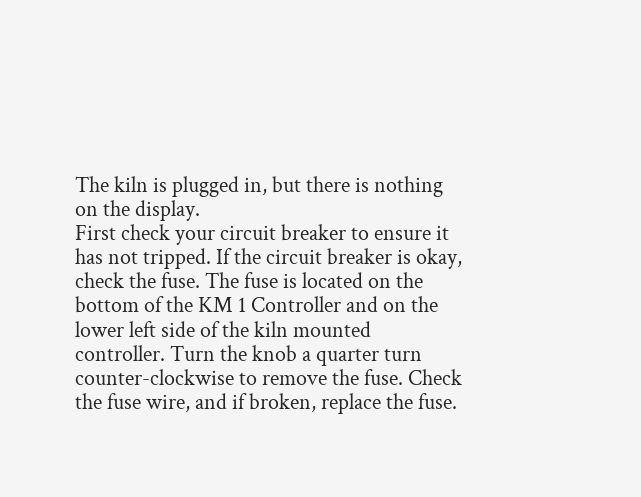The kiln is plugged in, but there is nothing on the display.
First check your circuit breaker to ensure it has not tripped. If the circuit breaker is okay, check the fuse. The fuse is located on the bottom of the KM 1 Controller and on the lower left side of the kiln mounted controller. Turn the knob a quarter turn counter-clockwise to remove the fuse. Check the fuse wire, and if broken, replace the fuse.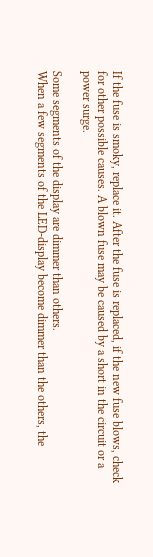If the fuse is smoky, replace it. After the fuse is replaced, if the new fuse blows, check for other possible causes. A blown fuse may be caused by a short in the circuit or a power surge.

Some segments of the display are dimmer than others.
When a few segments of the LED-display become dimmer than the others, the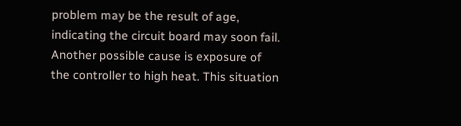problem may be the result of age, indicating the circuit board may soon fail. Another possible cause is exposure of the controller to high heat. This situation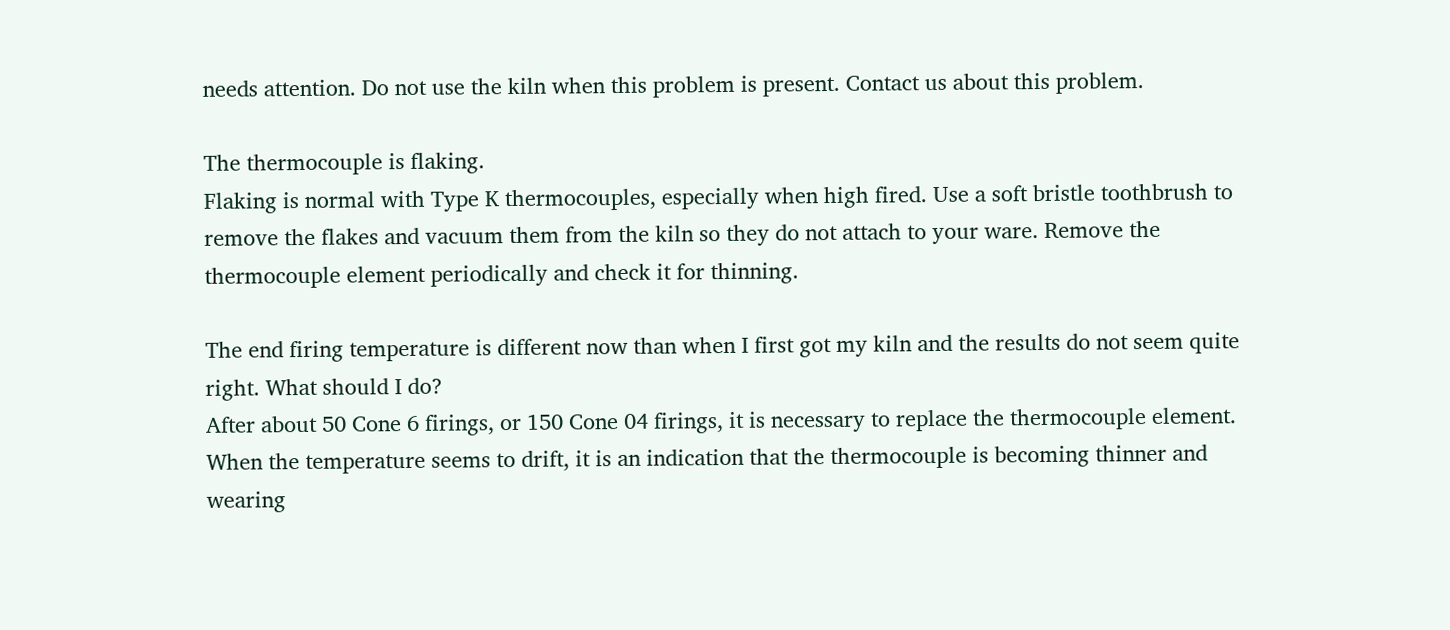needs attention. Do not use the kiln when this problem is present. Contact us about this problem.

The thermocouple is flaking.
Flaking is normal with Type K thermocouples, especially when high fired. Use a soft bristle toothbrush to remove the flakes and vacuum them from the kiln so they do not attach to your ware. Remove the thermocouple element periodically and check it for thinning.

The end firing temperature is different now than when I first got my kiln and the results do not seem quite right. What should I do?
After about 50 Cone 6 firings, or 150 Cone 04 firings, it is necessary to replace the thermocouple element. When the temperature seems to drift, it is an indication that the thermocouple is becoming thinner and wearing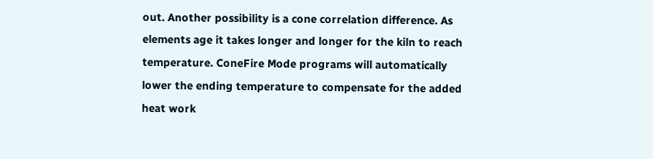out. Another possibility is a cone correlation difference. As elements age it takes longer and longer for the kiln to reach temperature. ConeFire Mode programs will automatically lower the ending temperature to compensate for the added heat work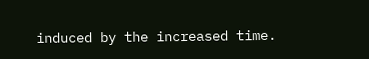induced by the increased time.